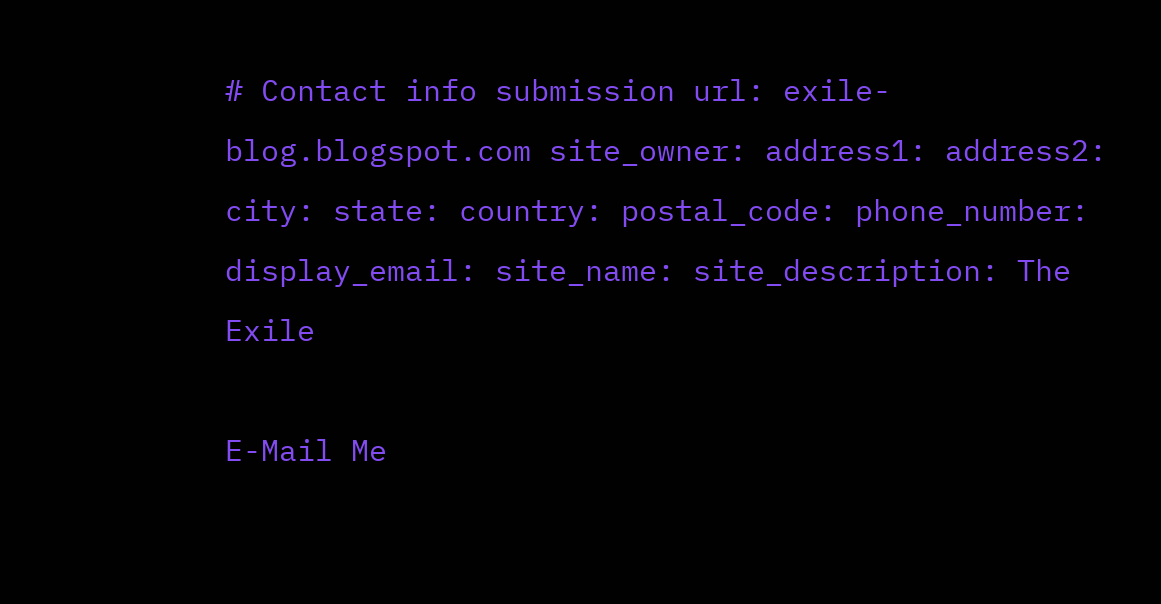# Contact info submission url: exile-blog.blogspot.com site_owner: address1: address2: city: state: country: postal_code: phone_number: display_email: site_name: site_description: The Exile

E-Mail Me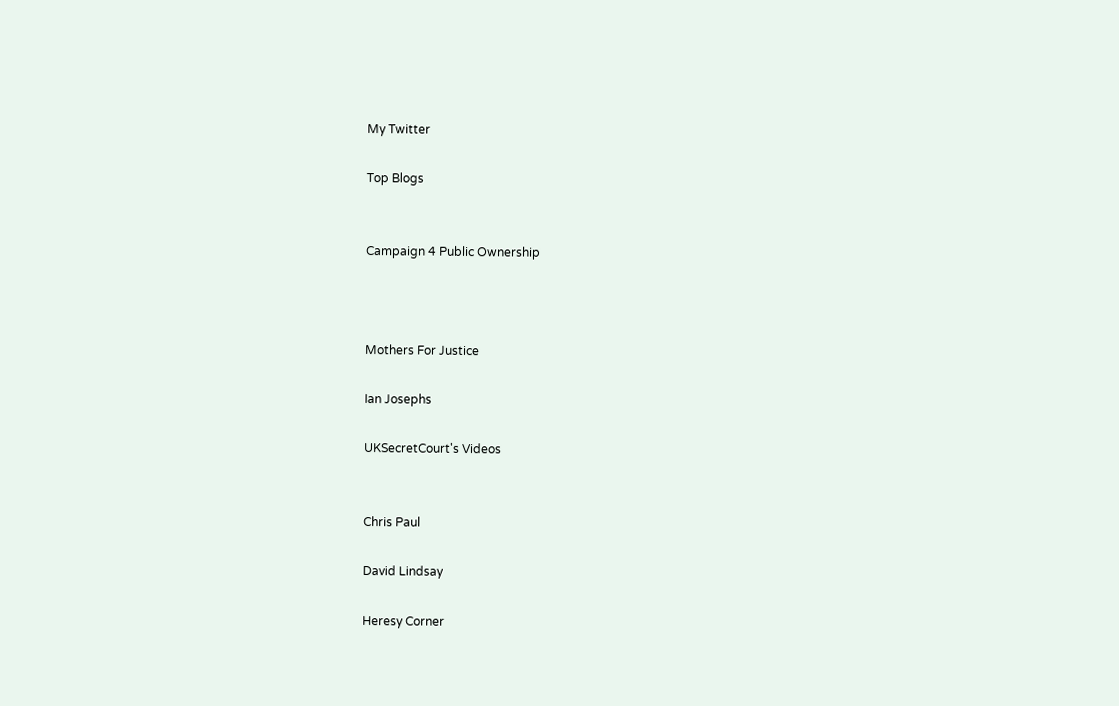My Twitter

Top Blogs


Campaign 4 Public Ownership



Mothers For Justice

Ian Josephs

UKSecretCourt's Videos


Chris Paul

David Lindsay

Heresy Corner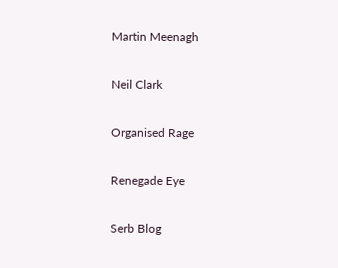Martin Meenagh

Neil Clark

Organised Rage

Renegade Eye

Serb Blog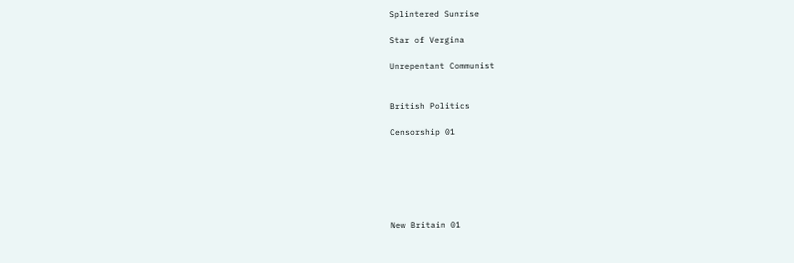Splintered Sunrise

Star of Vergina

Unrepentant Communist


British Politics

Censorship 01






New Britain 01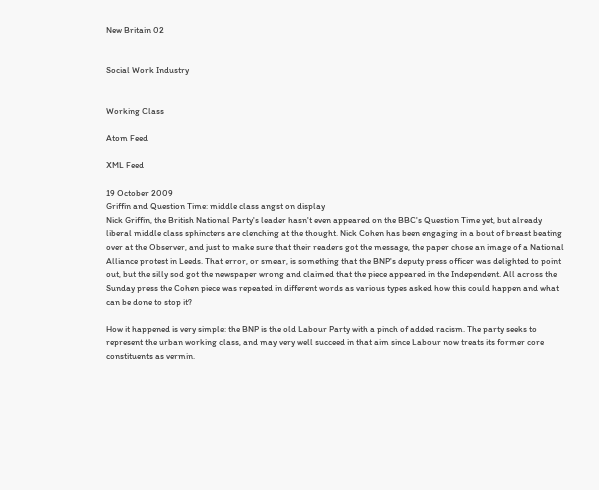New Britain 02


Social Work Industry


Working Class

Atom Feed

XML Feed

19 October 2009
Griffin and Question Time: middle class angst on display
Nick Griffin, the British National Party's leader hasn't even appeared on the BBC's Question Time yet, but already liberal middle class sphincters are clenching at the thought. Nick Cohen has been engaging in a bout of breast beating over at the Observer, and just to make sure that their readers got the message, the paper chose an image of a National Alliance protest in Leeds. That error, or smear, is something that the BNP's deputy press officer was delighted to point out, but the silly sod got the newspaper wrong and claimed that the piece appeared in the Independent. All across the Sunday press the Cohen piece was repeated in different words as various types asked how this could happen and what can be done to stop it?

How it happened is very simple: the BNP is the old Labour Party with a pinch of added racism. The party seeks to represent the urban working class, and may very well succeed in that aim since Labour now treats its former core constituents as vermin.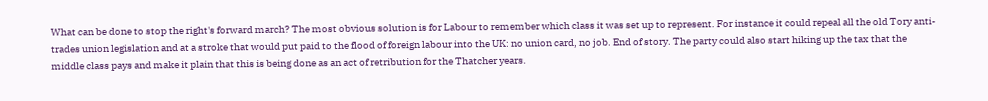What can be done to stop the right's forward march? The most obvious solution is for Labour to remember which class it was set up to represent. For instance it could repeal all the old Tory anti-trades union legislation and at a stroke that would put paid to the flood of foreign labour into the UK: no union card, no job. End of story. The party could also start hiking up the tax that the middle class pays and make it plain that this is being done as an act of retribution for the Thatcher years.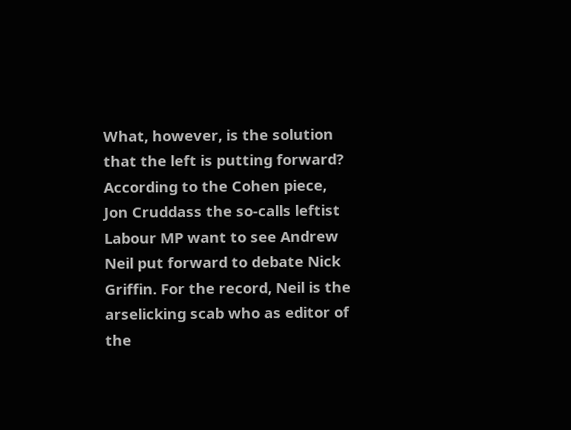What, however, is the solution that the left is putting forward? According to the Cohen piece, Jon Cruddass the so-calls leftist Labour MP want to see Andrew Neil put forward to debate Nick Griffin. For the record, Neil is the arselicking scab who as editor of the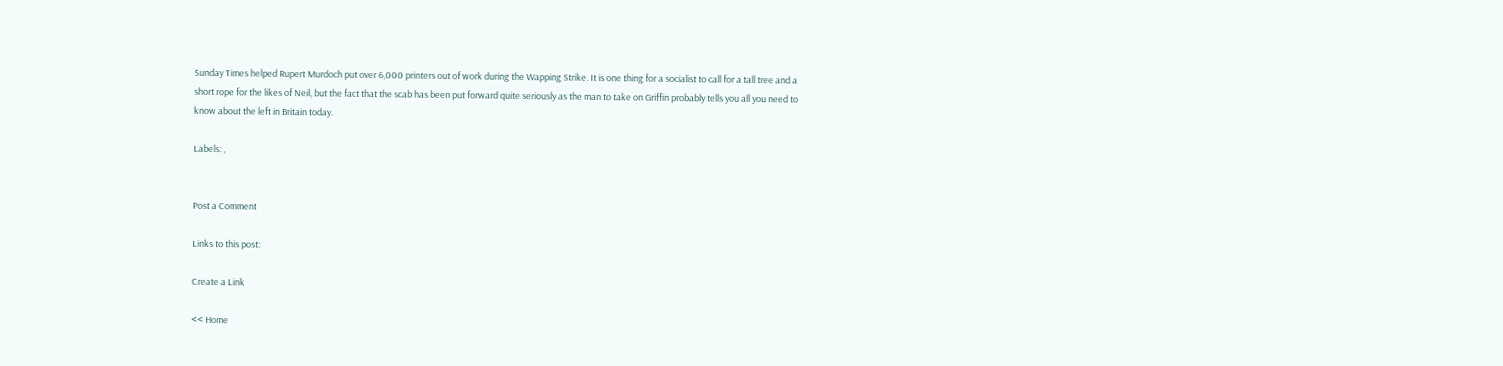Sunday Times helped Rupert Murdoch put over 6,000 printers out of work during the Wapping Strike. It is one thing for a socialist to call for a tall tree and a short rope for the likes of Neil, but the fact that the scab has been put forward quite seriously as the man to take on Griffin probably tells you all you need to know about the left in Britain today.

Labels: ,


Post a Comment

Links to this post:

Create a Link

<< Home